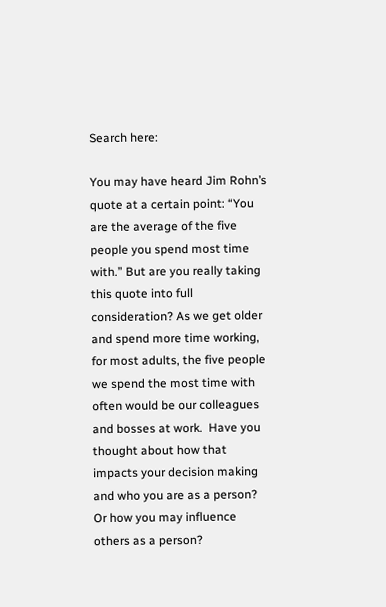Search here:

You may have heard Jim Rohn’s quote at a certain point: “You are the average of the five people you spend most time with.” But are you really taking this quote into full consideration? As we get older and spend more time working, for most adults, the five people we spend the most time with often would be our colleagues and bosses at work.  Have you thought about how that impacts your decision making and who you are as a person? Or how you may influence others as a person?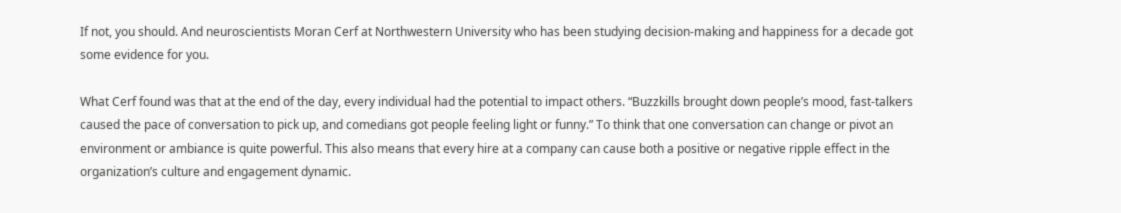If not, you should. And neuroscientists Moran Cerf at Northwestern University who has been studying decision-making and happiness for a decade got some evidence for you.

What Cerf found was that at the end of the day, every individual had the potential to impact others. “Buzzkills brought down people’s mood, fast-talkers caused the pace of conversation to pick up, and comedians got people feeling light or funny.” To think that one conversation can change or pivot an environment or ambiance is quite powerful. This also means that every hire at a company can cause both a positive or negative ripple effect in the organization’s culture and engagement dynamic.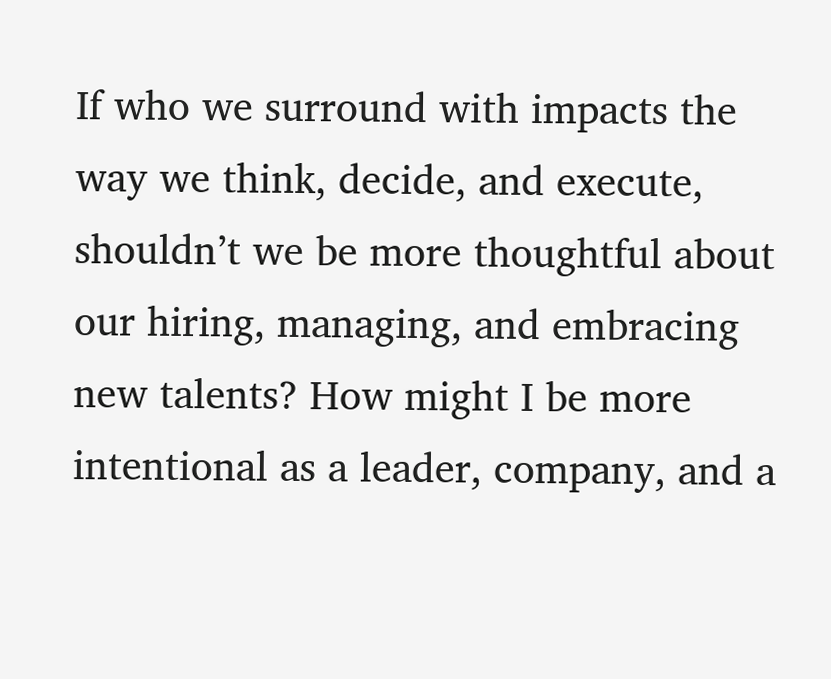If who we surround with impacts the way we think, decide, and execute, shouldn’t we be more thoughtful about our hiring, managing, and embracing new talents? How might I be more intentional as a leader, company, and a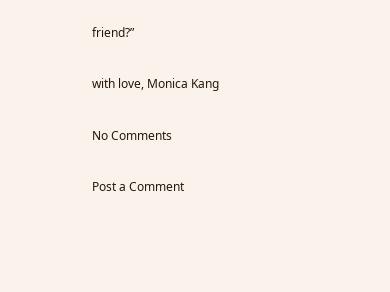friend?”

with love, Monica Kang

No Comments

Post a Comment